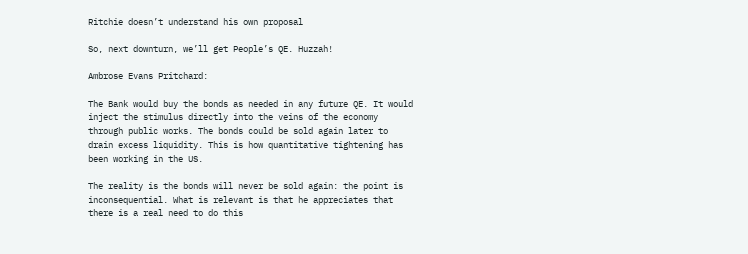Ritchie doesn’t understand his own proposal

So, next downturn, we’ll get People’s QE. Huzzah!

Ambrose Evans Pritchard:

The Bank would buy the bonds as needed in any future QE. It would inject the stimulus directly into the veins of the economy through public works. The bonds could be sold again later to drain excess liquidity. This is how quantitative tightening has been working in the US.

The reality is the bonds will never be sold again: the point is inconsequential. What is relevant is that he appreciates that there is a real need to do this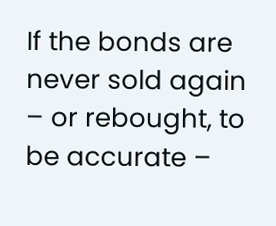If the bonds are never sold again – or rebought, to be accurate –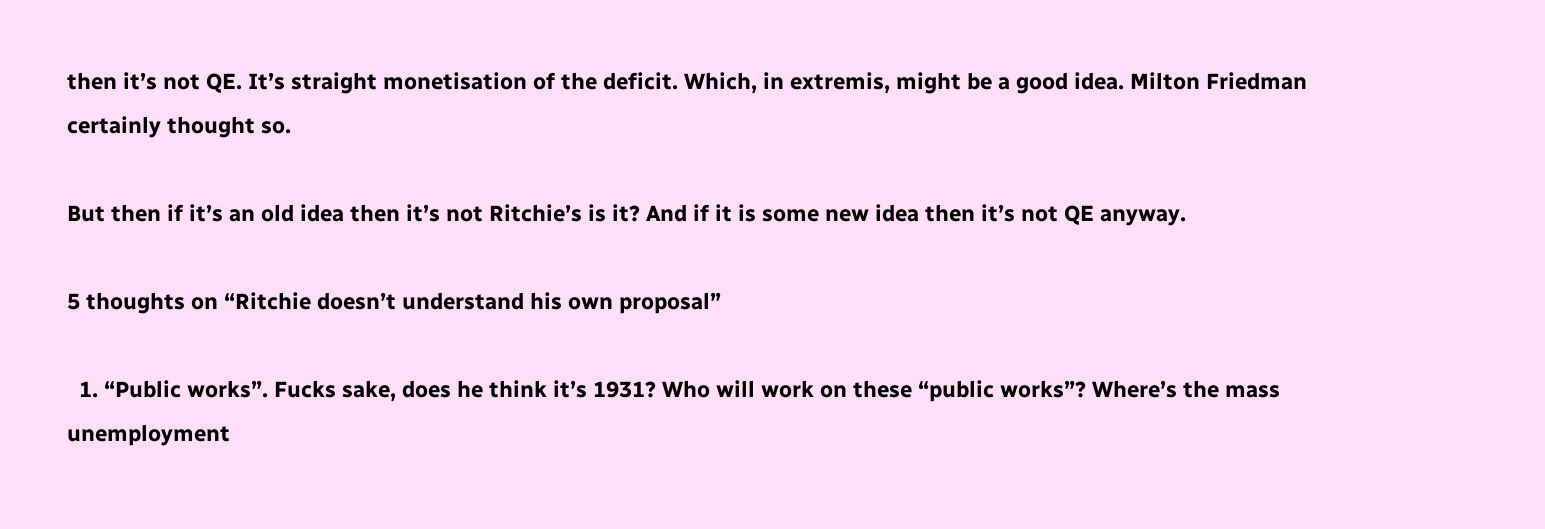then it’s not QE. It’s straight monetisation of the deficit. Which, in extremis, might be a good idea. Milton Friedman certainly thought so.

But then if it’s an old idea then it’s not Ritchie’s is it? And if it is some new idea then it’s not QE anyway.

5 thoughts on “Ritchie doesn’t understand his own proposal”

  1. “Public works”. Fucks sake, does he think it’s 1931? Who will work on these “public works”? Where’s the mass unemployment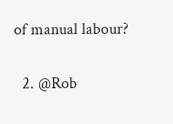of manual labour?

  2. @Rob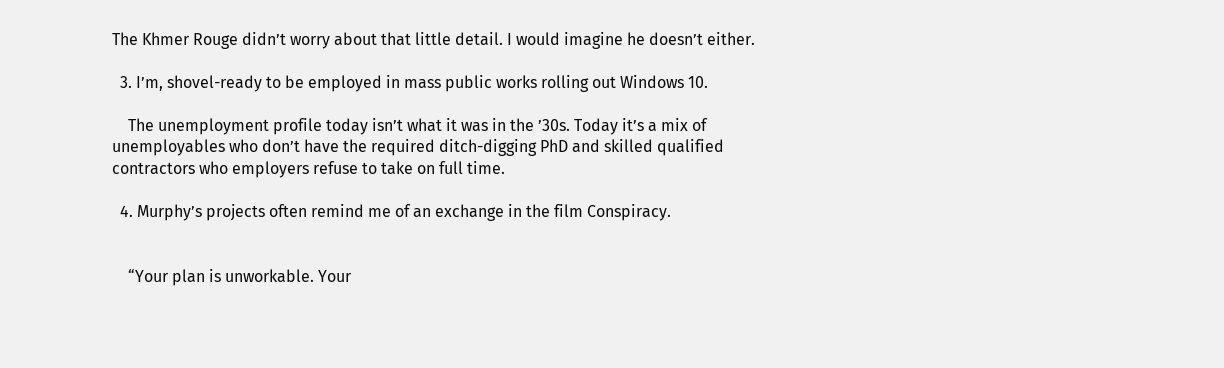The Khmer Rouge didn’t worry about that little detail. I would imagine he doesn’t either.

  3. I’m, shovel-ready to be employed in mass public works rolling out Windows 10.

    The unemployment profile today isn’t what it was in the ’30s. Today it’s a mix of unemployables who don’t have the required ditch-digging PhD and skilled qualified contractors who employers refuse to take on full time.

  4. Murphy’s projects often remind me of an exchange in the film Conspiracy.


    “Your plan is unworkable. Your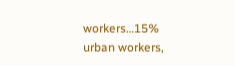workers…15% urban workers,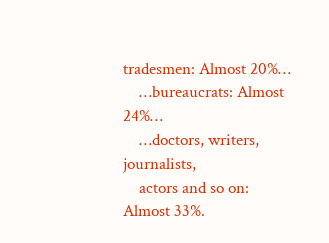tradesmen: Almost 20%…
    …bureaucrats: Almost 24%…
    …doctors, writers, journalists,
    actors and so on: Almost 33%.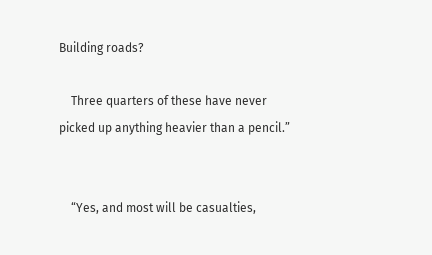Building roads?

    Three quarters of these have never picked up anything heavier than a pencil.”


    “Yes, and most will be casualties,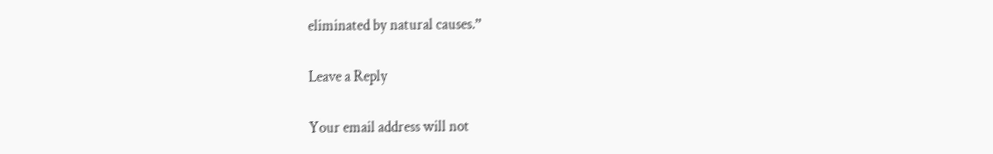eliminated by natural causes.”

Leave a Reply

Your email address will not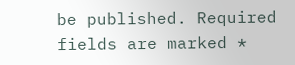be published. Required fields are marked *